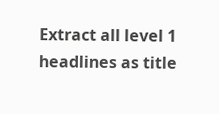Extract all level 1 headlines as title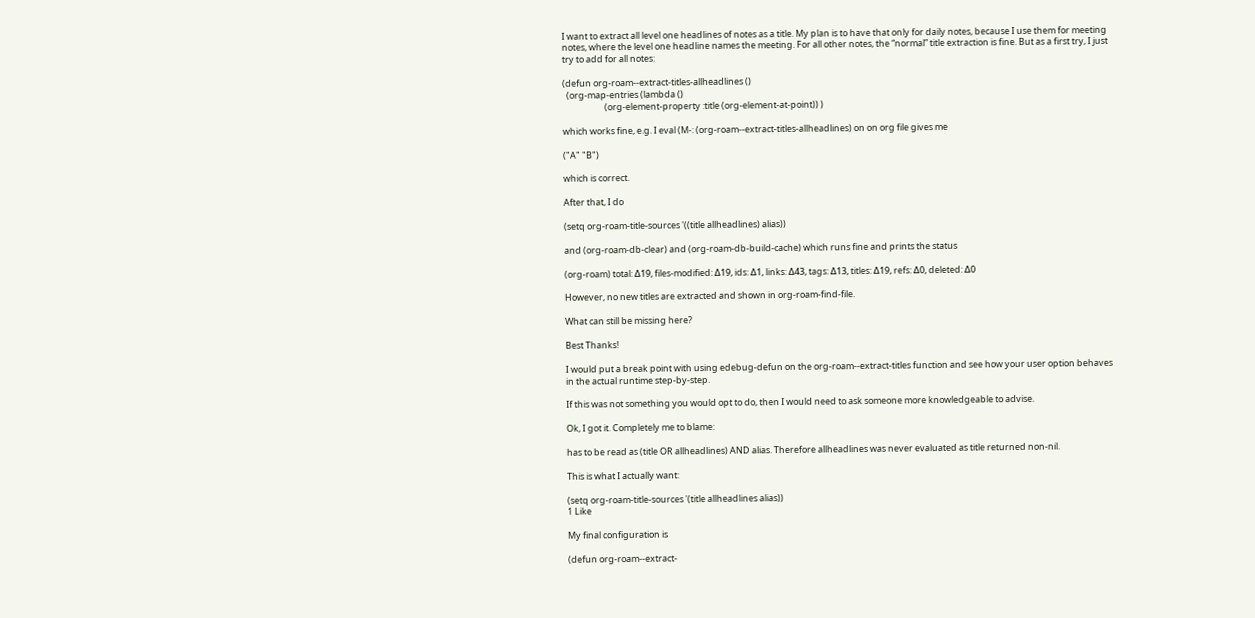I want to extract all level one headlines of notes as a title. My plan is to have that only for daily notes, because I use them for meeting notes, where the level one headline names the meeting. For all other notes, the “normal” title extraction is fine. But as a first try, I just try to add for all notes:

(defun org-roam--extract-titles-allheadlines ()
  (org-map-entries (lambda ()
                     (org-element-property :title (org-element-at-point)) )

which works fine, e.g. I eval (M-: (org-roam--extract-titles-allheadlines) on on org file gives me

("A" "B")

which is correct.

After that, I do

(setq org-roam-title-sources '((title allheadlines) alias))

and (org-roam-db-clear) and (org-roam-db-build-cache) which runs fine and prints the status

(org-roam) total: Δ19, files-modified: Δ19, ids: Δ1, links: Δ43, tags: Δ13, titles: Δ19, refs: Δ0, deleted: Δ0

However, no new titles are extracted and shown in org-roam-find-file.

What can still be missing here?

Best Thanks!

I would put a break point with using edebug-defun on the org-roam--extract-titles function and see how your user option behaves in the actual runtime step-by-step.

If this was not something you would opt to do, then I would need to ask someone more knowledgeable to advise.

Ok, I got it. Completely me to blame:

has to be read as (title OR allheadlines) AND alias. Therefore allheadlines was never evaluated as title returned non-nil.

This is what I actually want:

(setq org-roam-title-sources '(title allheadlines alias))
1 Like

My final configuration is

(defun org-roam--extract-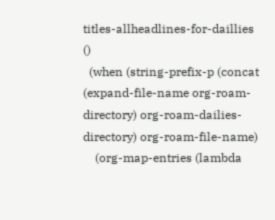titles-allheadlines-for-daillies ()
  (when (string-prefix-p (concat (expand-file-name org-roam-directory) org-roam-dailies-directory) org-roam-file-name)
    (org-map-entries (lambda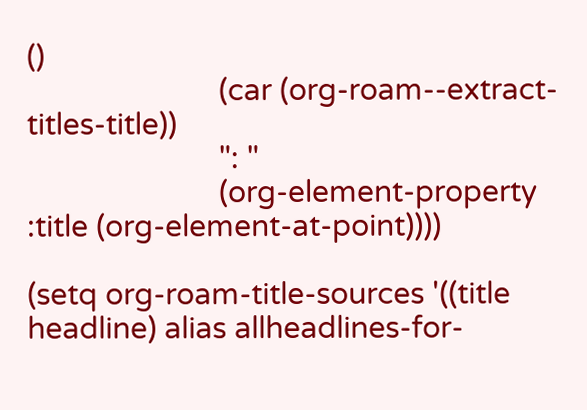()
                        (car (org-roam--extract-titles-title))
                        ": "
                        (org-element-property :title (org-element-at-point))))

(setq org-roam-title-sources '((title headline) alias allheadlines-for-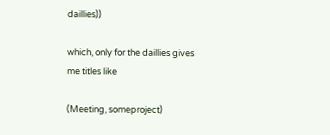daillies))

which, only for the daillies gives me titles like

(Meeting, someproject)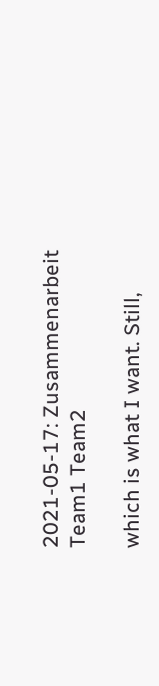2021-05-17: Zusammenarbeit Team1 Team2

which is what I want. Still,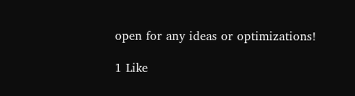open for any ideas or optimizations!

1 Like